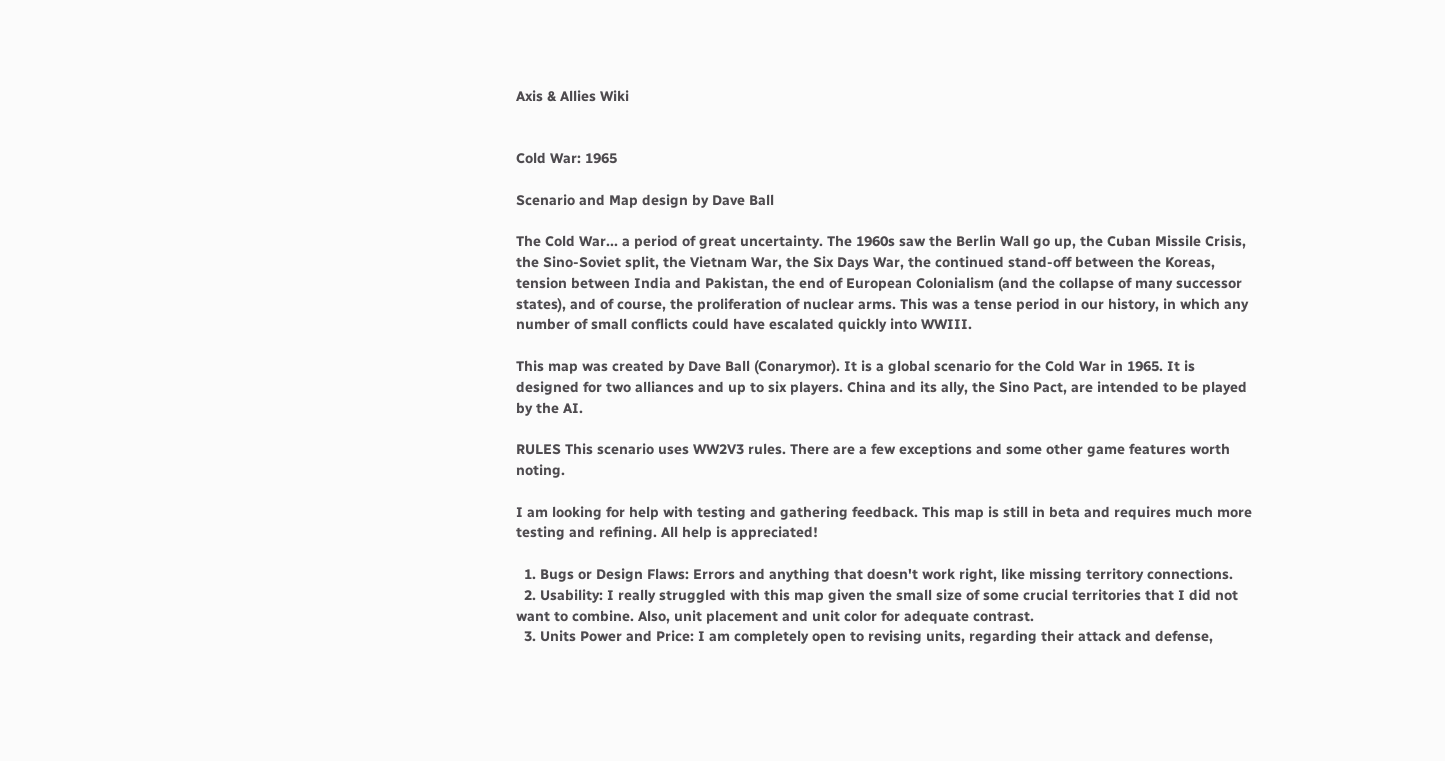Axis & Allies Wiki


Cold War: 1965

Scenario and Map design by Dave Ball

The Cold War... a period of great uncertainty. The 1960s saw the Berlin Wall go up, the Cuban Missile Crisis, the Sino-Soviet split, the Vietnam War, the Six Days War, the continued stand-off between the Koreas, tension between India and Pakistan, the end of European Colonialism (and the collapse of many successor states), and of course, the proliferation of nuclear arms. This was a tense period in our history, in which any number of small conflicts could have escalated quickly into WWIII.

This map was created by Dave Ball (Conarymor). It is a global scenario for the Cold War in 1965. It is designed for two alliances and up to six players. China and its ally, the Sino Pact, are intended to be played by the AI.

RULES This scenario uses WW2V3 rules. There are a few exceptions and some other game features worth noting.

I am looking for help with testing and gathering feedback. This map is still in beta and requires much more testing and refining. All help is appreciated!

  1. Bugs or Design Flaws: Errors and anything that doesn't work right, like missing territory connections.
  2. Usability: I really struggled with this map given the small size of some crucial territories that I did not want to combine. Also, unit placement and unit color for adequate contrast.
  3. Units Power and Price: I am completely open to revising units, regarding their attack and defense,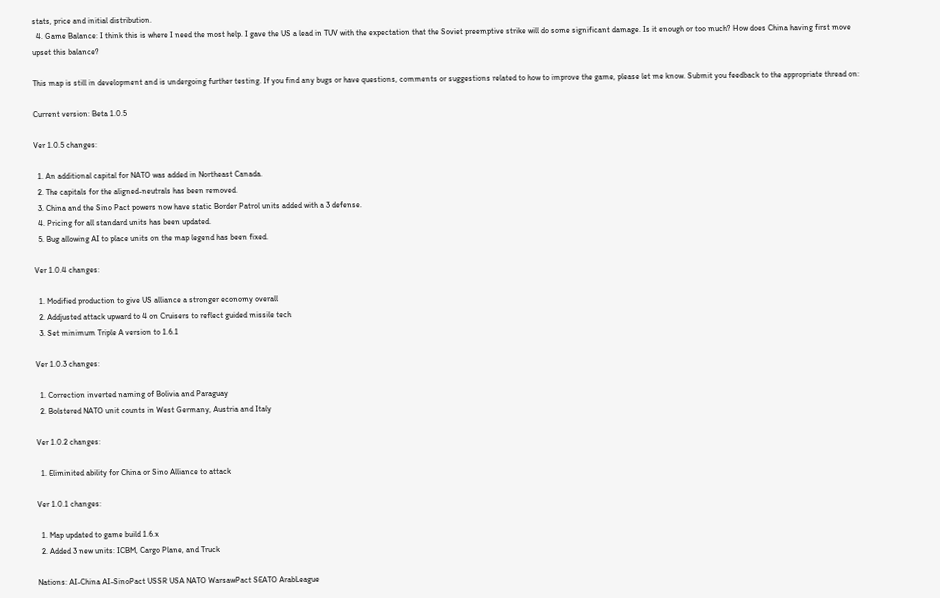stats, price and initial distribution.
  4. Game Balance: I think this is where I need the most help. I gave the US a lead in TUV with the expectation that the Soviet preemptive strike will do some significant damage. Is it enough or too much? How does China having first move upset this balance?

This map is still in development and is undergoing further testing. If you find any bugs or have questions, comments or suggestions related to how to improve the game, please let me know. Submit you feedback to the appropriate thread on:

Current version: Beta 1.0.5

Ver 1.0.5 changes:

  1. An additional capital for NATO was added in Northeast Canada.
  2. The capitals for the aligned-neutrals has been removed.
  3. China and the Sino Pact powers now have static Border Patrol units added with a 3 defense.
  4. Pricing for all standard units has been updated.
  5. Bug allowing AI to place units on the map legend has been fixed.

Ver 1.0.4 changes:

  1. Modified production to give US alliance a stronger economy overall
  2. Addjusted attack upward to 4 on Cruisers to reflect guided missile tech
  3. Set minimum Triple A version to 1.6.1

Ver 1.0.3 changes:

  1. Correction inverted naming of Bolivia and Paraguay
  2. Bolstered NATO unit counts in West Germany, Austria and Italy

Ver 1.0.2 changes:

  1. Eliminited ability for China or Sino Alliance to attack

Ver 1.0.1 changes:

  1. Map updated to game build 1.6.x
  2. Added 3 new units: ICBM, Cargo Plane, and Truck

Nations: AI-China AI-SinoPact USSR USA NATO WarsawPact SEATO ArabLeague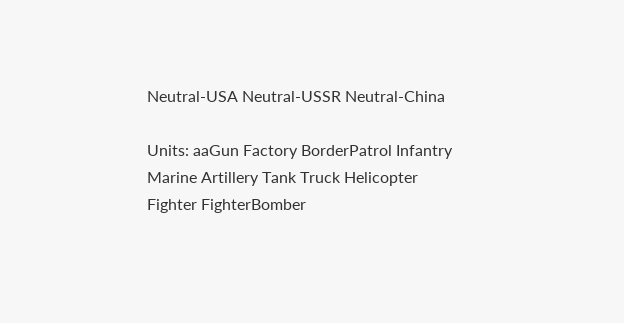Neutral-USA Neutral-USSR Neutral-China

Units: aaGun Factory BorderPatrol Infantry Marine Artillery Tank Truck Helicopter Fighter FighterBomber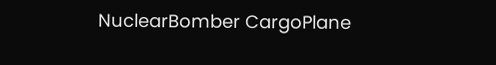NuclearBomber CargoPlane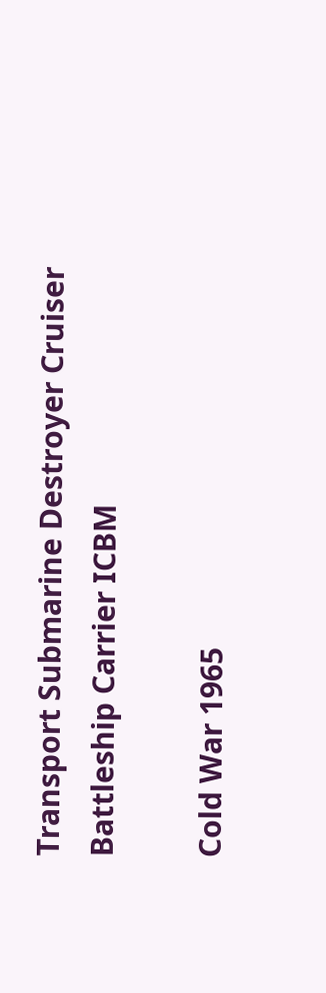Transport Submarine Destroyer Cruiser Battleship Carrier ICBM

Cold War 1965